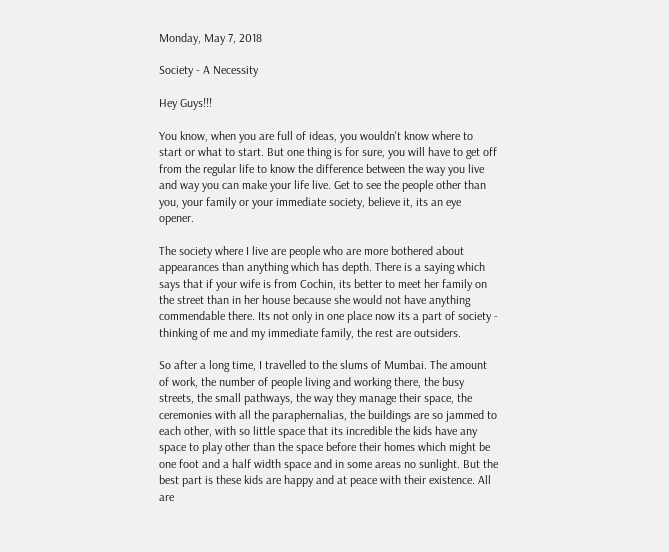Monday, May 7, 2018

Society - A Necessity

Hey Guys!!!

You know, when you are full of ideas, you wouldn't know where to start or what to start. But one thing is for sure, you will have to get off from the regular life to know the difference between the way you live and way you can make your life live. Get to see the people other than you, your family or your immediate society, believe it, its an eye opener.

The society where I live are people who are more bothered about appearances than anything which has depth. There is a saying which says that if your wife is from Cochin, its better to meet her family on the street than in her house because she would not have anything commendable there. Its not only in one place now its a part of society - thinking of me and my immediate family, the rest are outsiders.

So after a long time, I travelled to the slums of Mumbai. The amount of work, the number of people living and working there, the busy streets, the small pathways, the way they manage their space, the ceremonies with all the paraphernalias, the buildings are so jammed to each other, with so little space that its incredible the kids have any space to play other than the space before their homes which might be one foot and a half width space and in some areas no sunlight. But the best part is these kids are happy and at peace with their existence. All are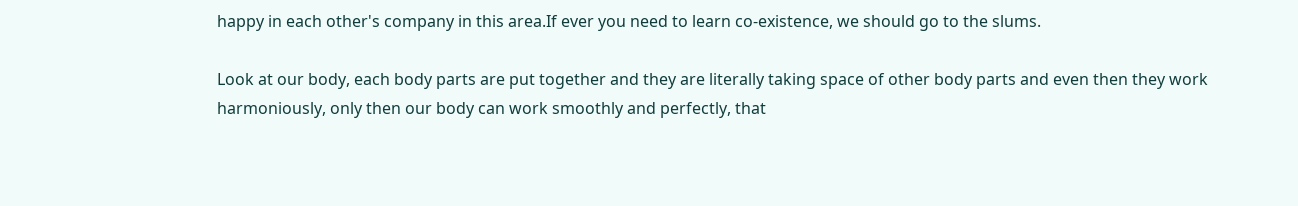happy in each other's company in this area.If ever you need to learn co-existence, we should go to the slums.

Look at our body, each body parts are put together and they are literally taking space of other body parts and even then they work harmoniously, only then our body can work smoothly and perfectly, that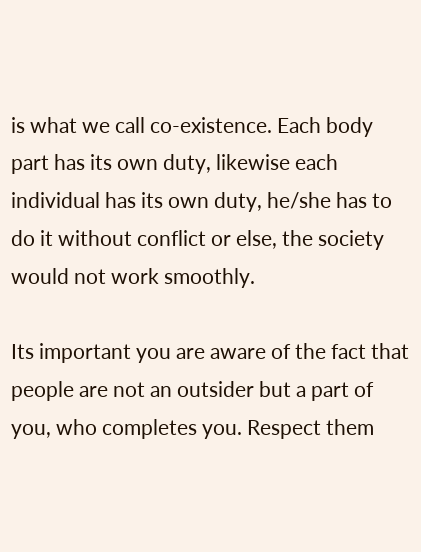is what we call co-existence. Each body part has its own duty, likewise each individual has its own duty, he/she has to do it without conflict or else, the society would not work smoothly.

Its important you are aware of the fact that people are not an outsider but a part of you, who completes you. Respect them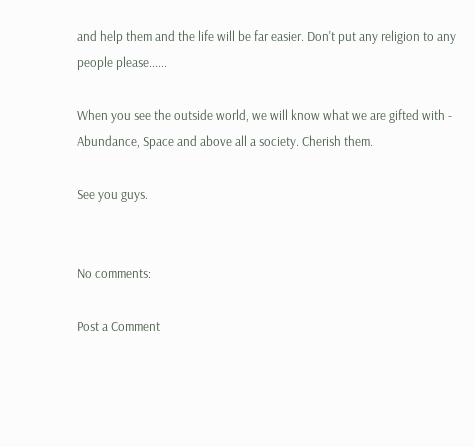and help them and the life will be far easier. Don't put any religion to any people please......

When you see the outside world, we will know what we are gifted with - Abundance, Space and above all a society. Cherish them.

See you guys.


No comments:

Post a Comment